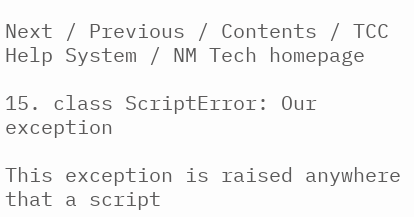Next / Previous / Contents / TCC Help System / NM Tech homepage

15. class ScriptError: Our exception

This exception is raised anywhere that a script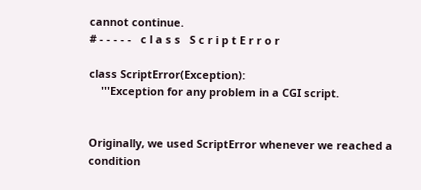cannot continue.
# - - - - -   c l a s s   S c r i p t E r r o r

class ScriptError(Exception):
    '''Exception for any problem in a CGI script.


Originally, we used ScriptError whenever we reached a condition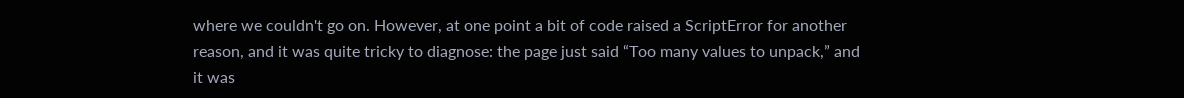where we couldn't go on. However, at one point a bit of code raised a ScriptError for another reason, and it was quite tricky to diagnose: the page just said “Too many values to unpack,” and it was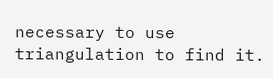necessary to use triangulation to find it.